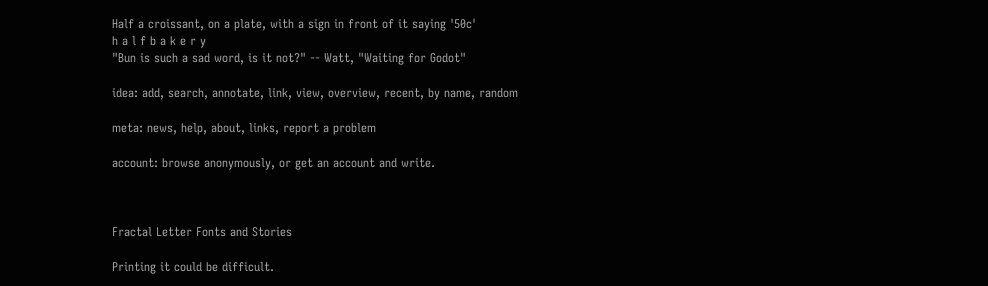Half a croissant, on a plate, with a sign in front of it saying '50c'
h a l f b a k e r y
"Bun is such a sad word, is it not?" -- Watt, "Waiting for Godot"

idea: add, search, annotate, link, view, overview, recent, by name, random

meta: news, help, about, links, report a problem

account: browse anonymously, or get an account and write.



Fractal Letter Fonts and Stories

Printing it could be difficult.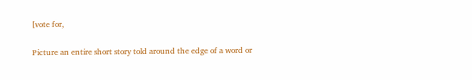[vote for,

Picture an entire short story told around the edge of a word or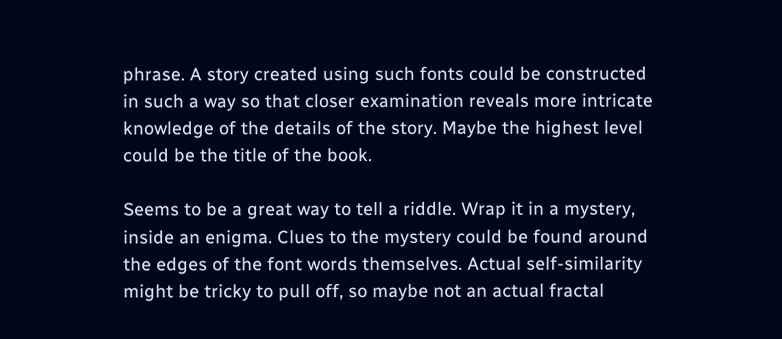phrase. A story created using such fonts could be constructed in such a way so that closer examination reveals more intricate knowledge of the details of the story. Maybe the highest level could be the title of the book.

Seems to be a great way to tell a riddle. Wrap it in a mystery, inside an enigma. Clues to the mystery could be found around the edges of the font words themselves. Actual self-similarity might be tricky to pull off, so maybe not an actual fractal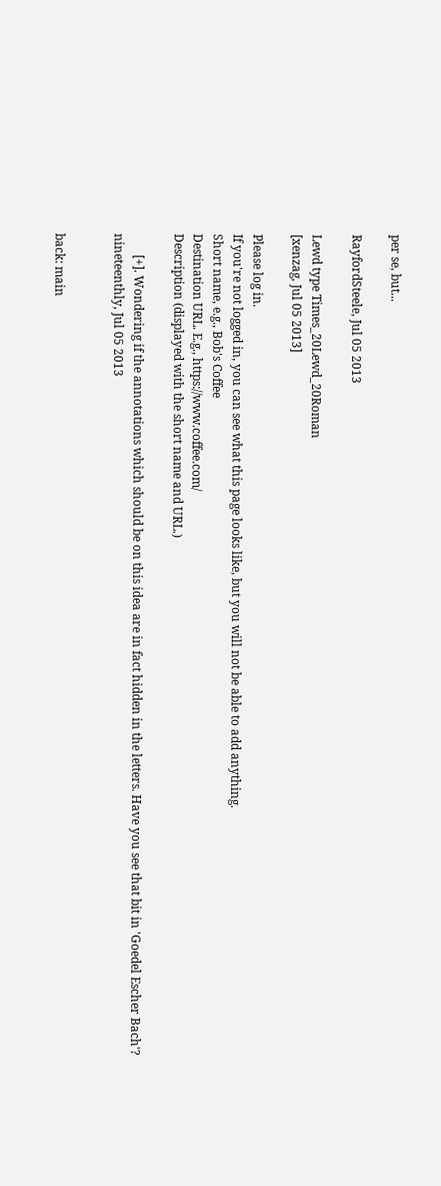per se, but...

RayfordSteele, Jul 05 2013

Lewd type Times_20Lewd_20Roman
[xenzag, Jul 05 2013]

Please log in.
If you're not logged in, you can see what this page looks like, but you will not be able to add anything.
Short name, e.g., Bob's Coffee
Destination URL. E.g., https://www.coffee.com/
Description (displayed with the short name and URL.)

       [+]. Wondering if the annotations which should be on this idea are in fact hidden in the letters. Have you see that bit in 'Goedel Escher Bach'?
nineteenthly, Jul 05 2013


back: main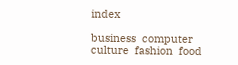index

business  computer  culture  fashion  food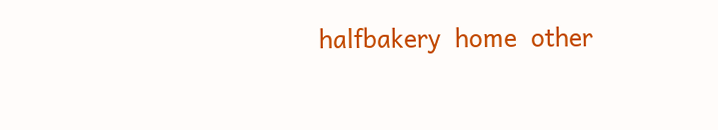halfbakery  home  other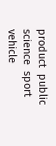product  public  science  sport  vehicle